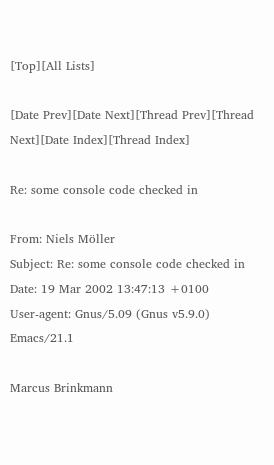[Top][All Lists]

[Date Prev][Date Next][Thread Prev][Thread Next][Date Index][Thread Index]

Re: some console code checked in

From: Niels Möller
Subject: Re: some console code checked in
Date: 19 Mar 2002 13:47:13 +0100
User-agent: Gnus/5.09 (Gnus v5.9.0) Emacs/21.1

Marcus Brinkmann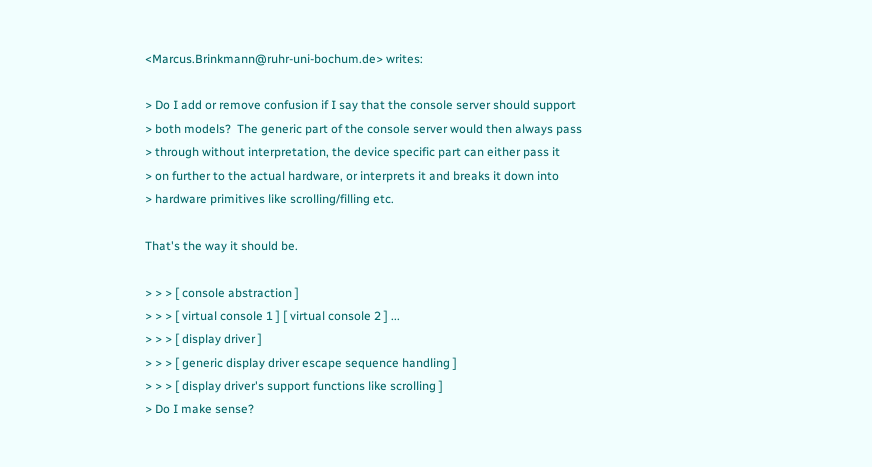<Marcus.Brinkmann@ruhr-uni-bochum.de> writes:

> Do I add or remove confusion if I say that the console server should support
> both models?  The generic part of the console server would then always pass
> through without interpretation, the device specific part can either pass it
> on further to the actual hardware, or interprets it and breaks it down into
> hardware primitives like scrolling/filling etc.

That's the way it should be.

> > > [ console abstraction ]
> > > [ virtual console 1 ] [ virtual console 2 ] ...
> > > [ display driver ]
> > > [ generic display driver escape sequence handling ]
> > > [ display driver's support functions like scrolling ]
> Do I make sense?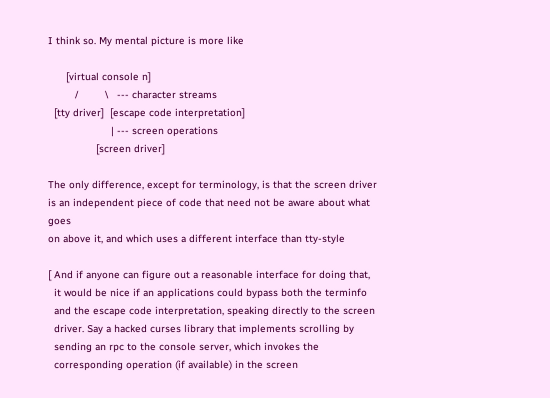I think so. My mental picture is more like

      [virtual console n]
         /         \   --- character streams
  [tty driver]  [escape code interpretation]
                     | --- screen operations
                [screen driver]

The only difference, except for terminology, is that the screen driver
is an independent piece of code that need not be aware about what goes
on above it, and which uses a different interface than tty-style

[ And if anyone can figure out a reasonable interface for doing that,
  it would be nice if an applications could bypass both the terminfo
  and the escape code interpretation, speaking directly to the screen
  driver. Say a hacked curses library that implements scrolling by
  sending an rpc to the console server, which invokes the
  corresponding operation (if available) in the screen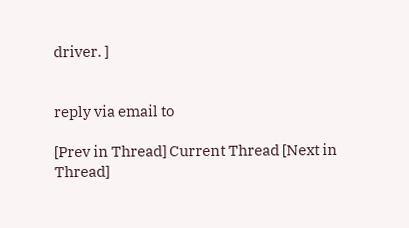driver. ]


reply via email to

[Prev in Thread] Current Thread [Next in Thread]